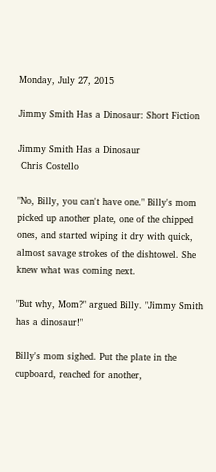Monday, July 27, 2015

Jimmy Smith Has a Dinosaur: Short Fiction

Jimmy Smith Has a Dinosaur
 Chris Costello

"No, Billy, you can't have one." Billy's mom picked up another plate, one of the chipped ones, and started wiping it dry with quick, almost savage strokes of the dishtowel. She knew what was coming next.

"But why, Mom?" argued Billy. "Jimmy Smith has a dinosaur!"

Billy's mom sighed. Put the plate in the cupboard, reached for another,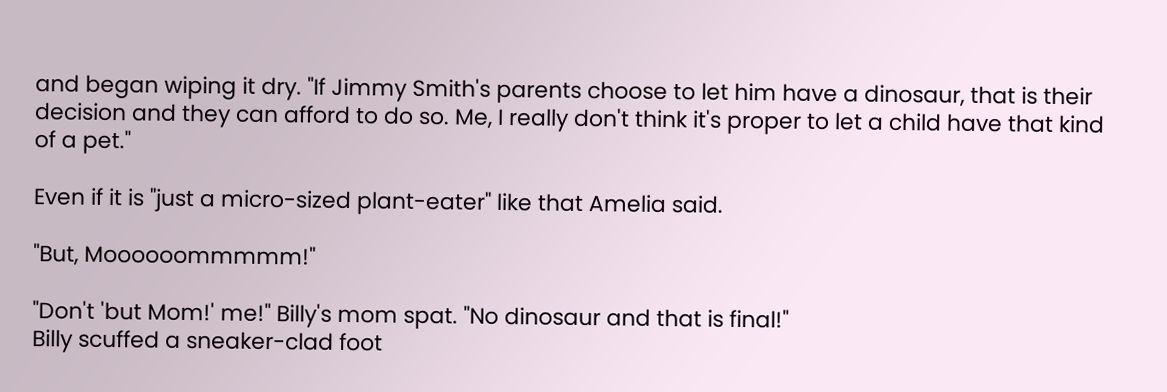and began wiping it dry. "If Jimmy Smith's parents choose to let him have a dinosaur, that is their decision and they can afford to do so. Me, I really don't think it's proper to let a child have that kind of a pet."

Even if it is "just a micro-sized plant-eater" like that Amelia said.

"But, Moooooommmmm!"

"Don't 'but Mom!' me!" Billy's mom spat. "No dinosaur and that is final!"
Billy scuffed a sneaker-clad foot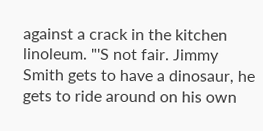against a crack in the kitchen linoleum. "'S not fair. Jimmy Smith gets to have a dinosaur, he gets to ride around on his own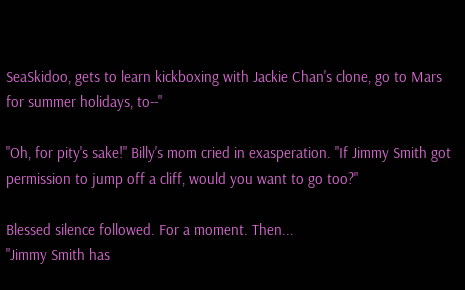SeaSkidoo, gets to learn kickboxing with Jackie Chan's clone, go to Mars for summer holidays, to--"

"Oh, for pity's sake!" Billy's mom cried in exasperation. "If Jimmy Smith got permission to jump off a cliff, would you want to go too?"

Blessed silence followed. For a moment. Then...
"Jimmy Smith has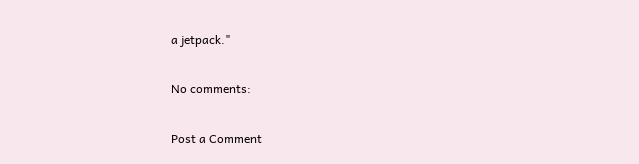a jetpack."

No comments:

Post a Comment